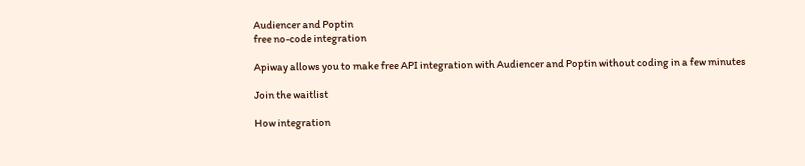Audiencer and Poptin
free no-code integration

Apiway allows you to make free API integration with Audiencer and Poptin without coding in a few minutes

Join the waitlist

How integration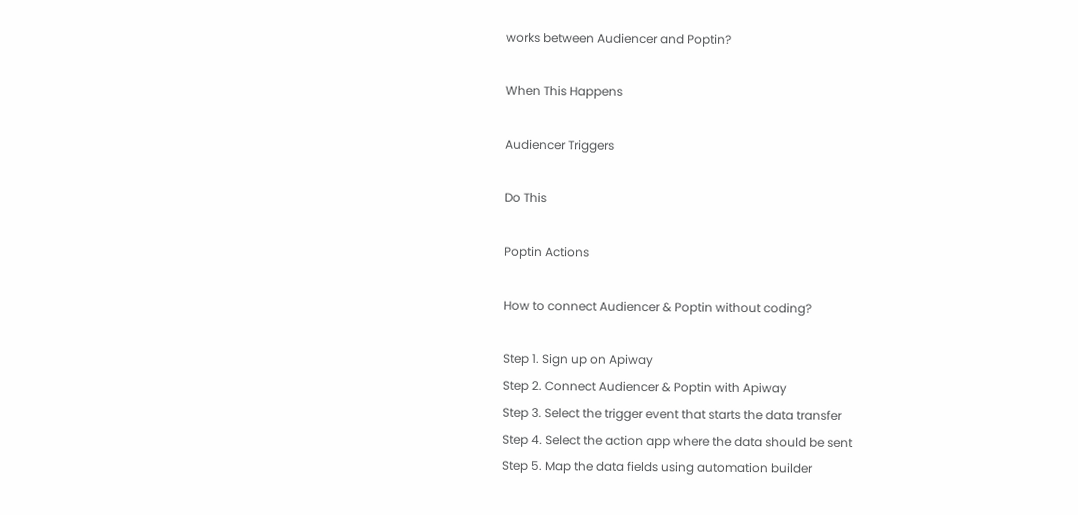works between Audiencer and Poptin?

When This Happens

Audiencer Triggers

Do This

Poptin Actions

How to connect Audiencer & Poptin without coding?

Step 1. Sign up on Apiway
Step 2. Connect Audiencer & Poptin with Apiway
Step 3. Select the trigger event that starts the data transfer
Step 4. Select the action app where the data should be sent
Step 5. Map the data fields using automation builder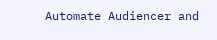Automate Audiencer and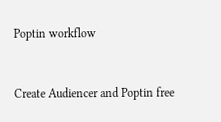Poptin workflow



Create Audiencer and Poptin free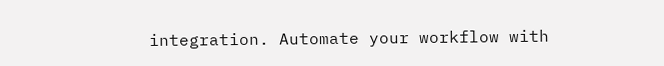integration. Automate your workflow with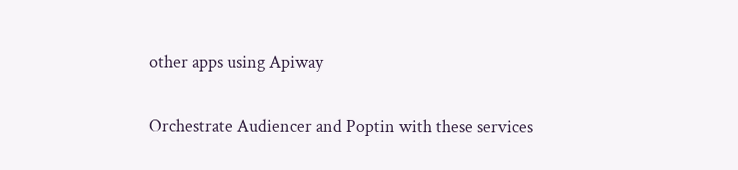other apps using Apiway

Orchestrate Audiencer and Poptin with these services